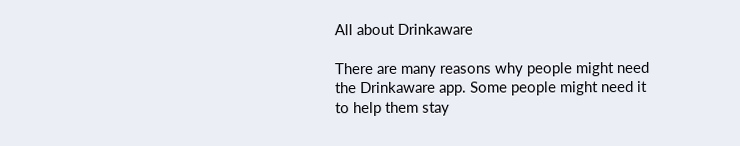All about Drinkaware

There are many reasons why people might need the Drinkaware app. Some people might need it to help them stay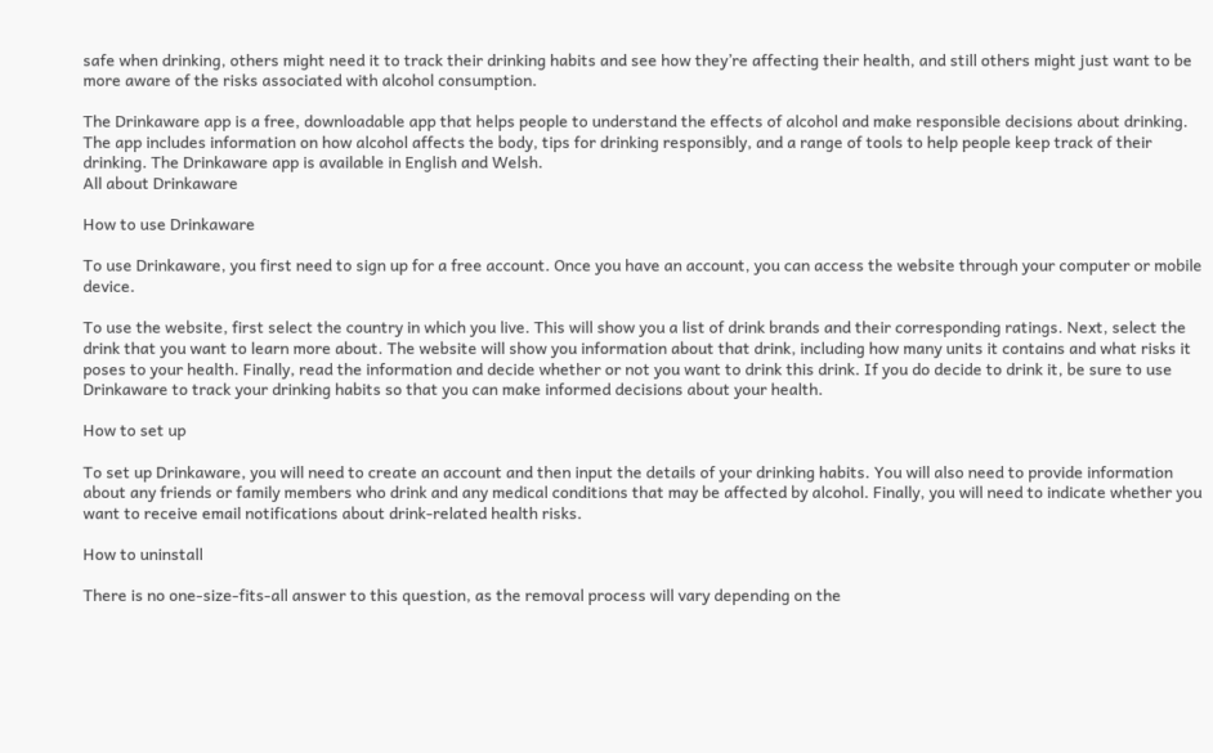safe when drinking, others might need it to track their drinking habits and see how they’re affecting their health, and still others might just want to be more aware of the risks associated with alcohol consumption.

The Drinkaware app is a free, downloadable app that helps people to understand the effects of alcohol and make responsible decisions about drinking. The app includes information on how alcohol affects the body, tips for drinking responsibly, and a range of tools to help people keep track of their drinking. The Drinkaware app is available in English and Welsh.
All about Drinkaware

How to use Drinkaware

To use Drinkaware, you first need to sign up for a free account. Once you have an account, you can access the website through your computer or mobile device.

To use the website, first select the country in which you live. This will show you a list of drink brands and their corresponding ratings. Next, select the drink that you want to learn more about. The website will show you information about that drink, including how many units it contains and what risks it poses to your health. Finally, read the information and decide whether or not you want to drink this drink. If you do decide to drink it, be sure to use Drinkaware to track your drinking habits so that you can make informed decisions about your health.

How to set up

To set up Drinkaware, you will need to create an account and then input the details of your drinking habits. You will also need to provide information about any friends or family members who drink and any medical conditions that may be affected by alcohol. Finally, you will need to indicate whether you want to receive email notifications about drink-related health risks.

How to uninstall

There is no one-size-fits-all answer to this question, as the removal process will vary depending on the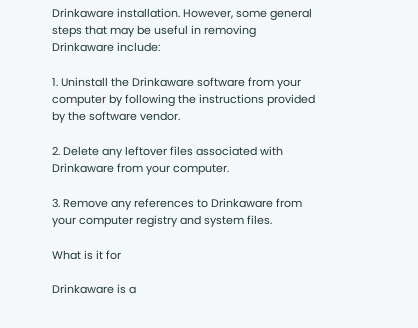Drinkaware installation. However, some general steps that may be useful in removing Drinkaware include:

1. Uninstall the Drinkaware software from your computer by following the instructions provided by the software vendor.

2. Delete any leftover files associated with Drinkaware from your computer.

3. Remove any references to Drinkaware from your computer registry and system files.

What is it for

Drinkaware is a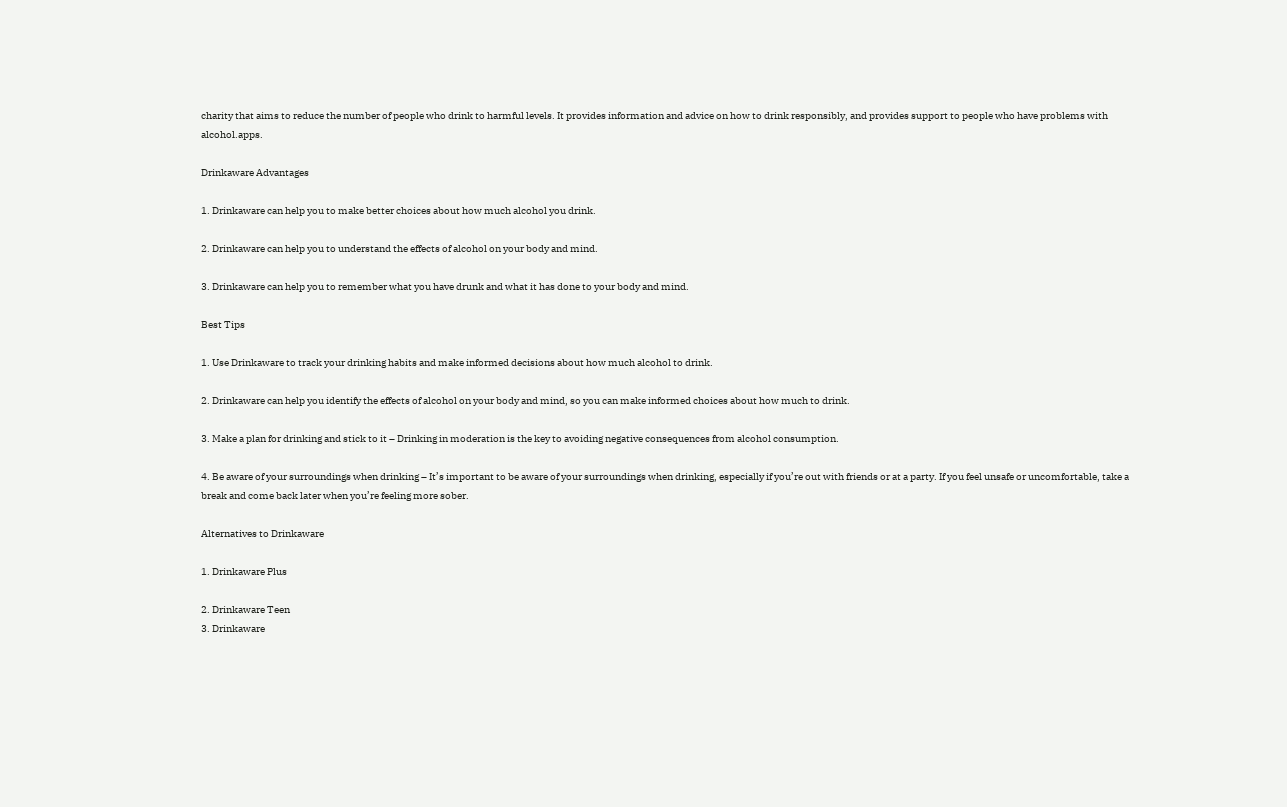charity that aims to reduce the number of people who drink to harmful levels. It provides information and advice on how to drink responsibly, and provides support to people who have problems with alcohol.apps.

Drinkaware Advantages

1. Drinkaware can help you to make better choices about how much alcohol you drink.

2. Drinkaware can help you to understand the effects of alcohol on your body and mind.

3. Drinkaware can help you to remember what you have drunk and what it has done to your body and mind.

Best Tips

1. Use Drinkaware to track your drinking habits and make informed decisions about how much alcohol to drink.

2. Drinkaware can help you identify the effects of alcohol on your body and mind, so you can make informed choices about how much to drink.

3. Make a plan for drinking and stick to it – Drinking in moderation is the key to avoiding negative consequences from alcohol consumption.

4. Be aware of your surroundings when drinking – It’s important to be aware of your surroundings when drinking, especially if you’re out with friends or at a party. If you feel unsafe or uncomfortable, take a break and come back later when you’re feeling more sober.

Alternatives to Drinkaware

1. Drinkaware Plus

2. Drinkaware Teen
3. Drinkaware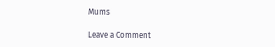Mums

Leave a Comment